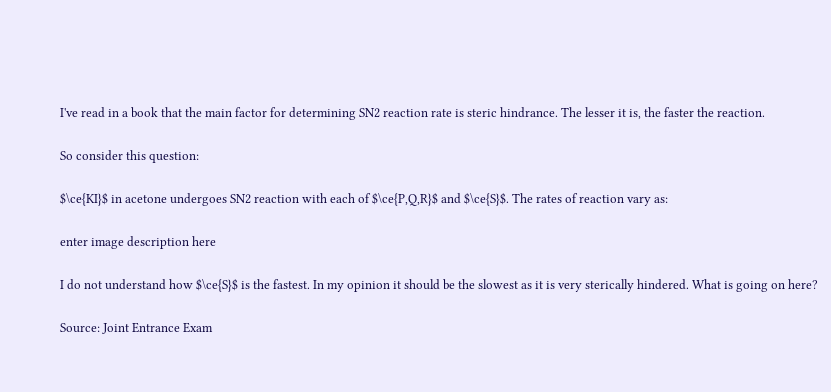I've read in a book that the main factor for determining SN2 reaction rate is steric hindrance. The lesser it is, the faster the reaction.

So consider this question:

$\ce{KI}$ in acetone undergoes SN2 reaction with each of $\ce{P,Q,R}$ and $\ce{S}$. The rates of reaction vary as:

enter image description here

I do not understand how $\ce{S}$ is the fastest. In my opinion it should be the slowest as it is very sterically hindered. What is going on here?

Source: Joint Entrance Exam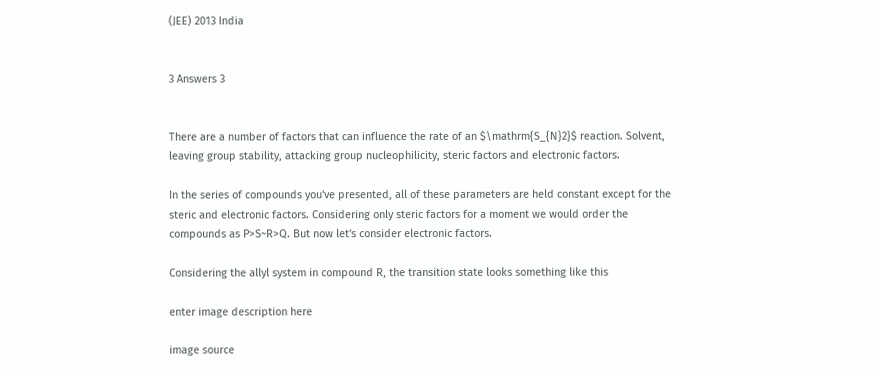(JEE) 2013 India


3 Answers 3


There are a number of factors that can influence the rate of an $\mathrm{S_{N}2}$ reaction. Solvent, leaving group stability, attacking group nucleophilicity, steric factors and electronic factors.

In the series of compounds you've presented, all of these parameters are held constant except for the steric and electronic factors. Considering only steric factors for a moment we would order the compounds as P>S~R>Q. But now let's consider electronic factors.

Considering the allyl system in compound R, the transition state looks something like this

enter image description here

image source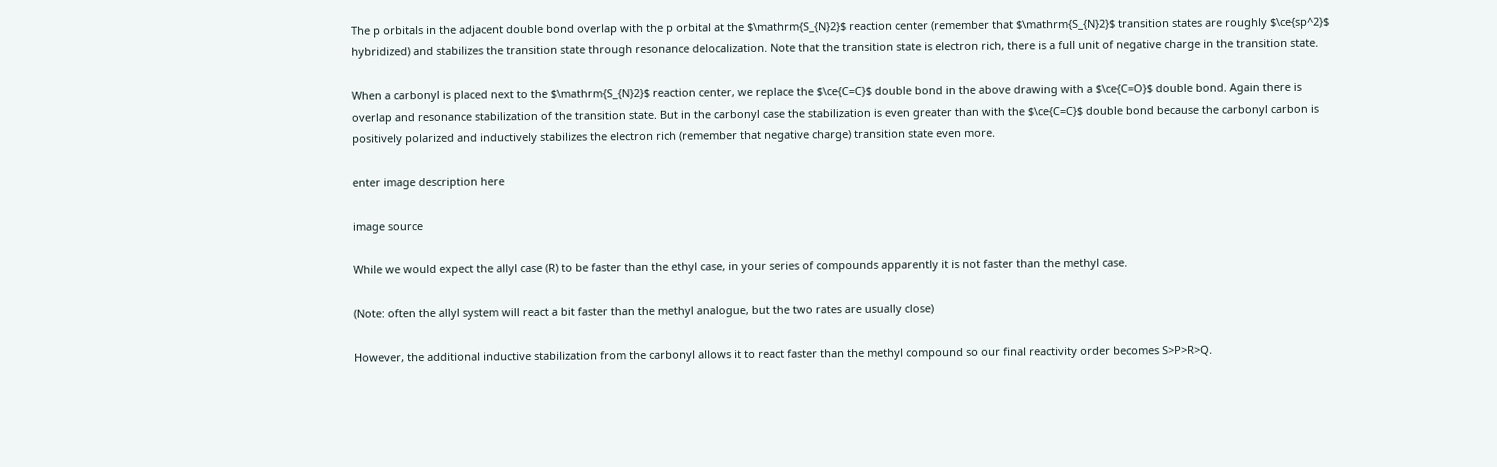The p orbitals in the adjacent double bond overlap with the p orbital at the $\mathrm{S_{N}2}$ reaction center (remember that $\mathrm{S_{N}2}$ transition states are roughly $\ce{sp^2}$ hybridized) and stabilizes the transition state through resonance delocalization. Note that the transition state is electron rich, there is a full unit of negative charge in the transition state.

When a carbonyl is placed next to the $\mathrm{S_{N}2}$ reaction center, we replace the $\ce{C=C}$ double bond in the above drawing with a $\ce{C=O}$ double bond. Again there is overlap and resonance stabilization of the transition state. But in the carbonyl case the stabilization is even greater than with the $\ce{C=C}$ double bond because the carbonyl carbon is positively polarized and inductively stabilizes the electron rich (remember that negative charge) transition state even more.

enter image description here

image source

While we would expect the allyl case (R) to be faster than the ethyl case, in your series of compounds apparently it is not faster than the methyl case.

(Note: often the allyl system will react a bit faster than the methyl analogue, but the two rates are usually close)

However, the additional inductive stabilization from the carbonyl allows it to react faster than the methyl compound so our final reactivity order becomes S>P>R>Q.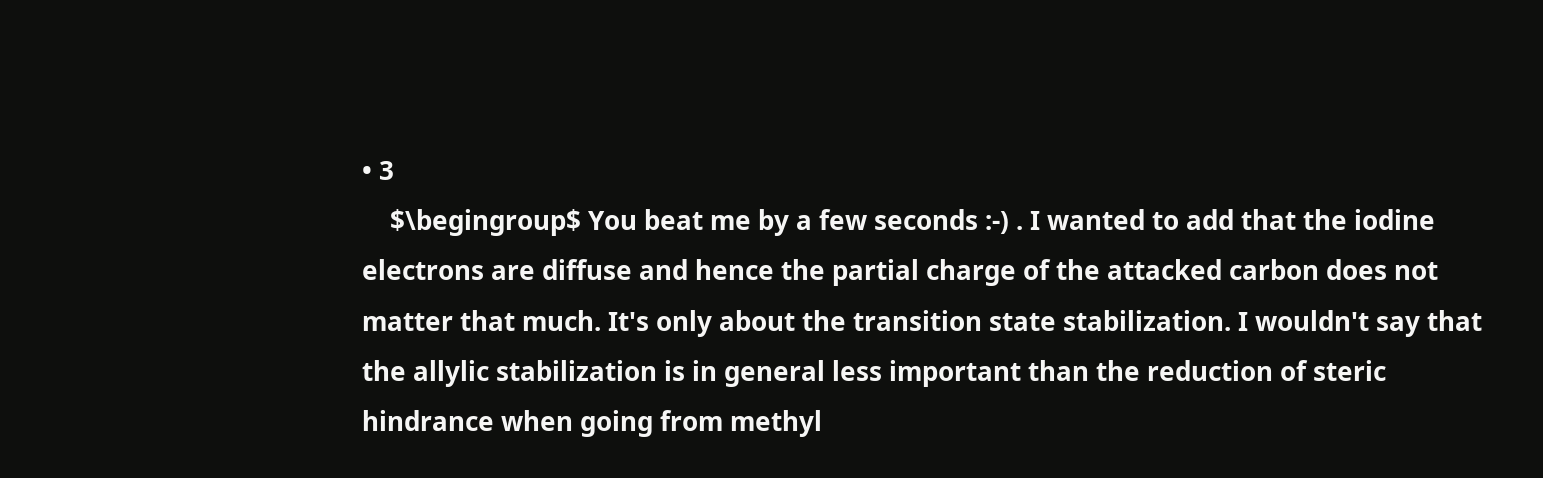• 3
    $\begingroup$ You beat me by a few seconds :-) . I wanted to add that the iodine electrons are diffuse and hence the partial charge of the attacked carbon does not matter that much. It's only about the transition state stabilization. I wouldn't say that the allylic stabilization is in general less important than the reduction of steric hindrance when going from methyl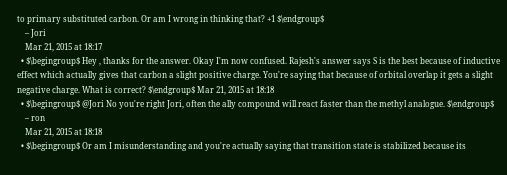to primary substituted carbon. Or am I wrong in thinking that? +1 $\endgroup$
    – Jori
    Mar 21, 2015 at 18:17
  • $\begingroup$ Hey , thanks for the answer. Okay I'm now confused. Rajesh's answer says S is the best because of inductive effect which actually gives that carbon a slight positive charge. You're saying that because of orbital overlap it gets a slight negative charge. What is correct? $\endgroup$ Mar 21, 2015 at 18:18
  • $\begingroup$ @Jori No you're right Jori, often the ally compound will react faster than the methyl analogue. $\endgroup$
    – ron
    Mar 21, 2015 at 18:18
  • $\begingroup$ Or am I misunderstanding and you're actually saying that transition state is stabilized because its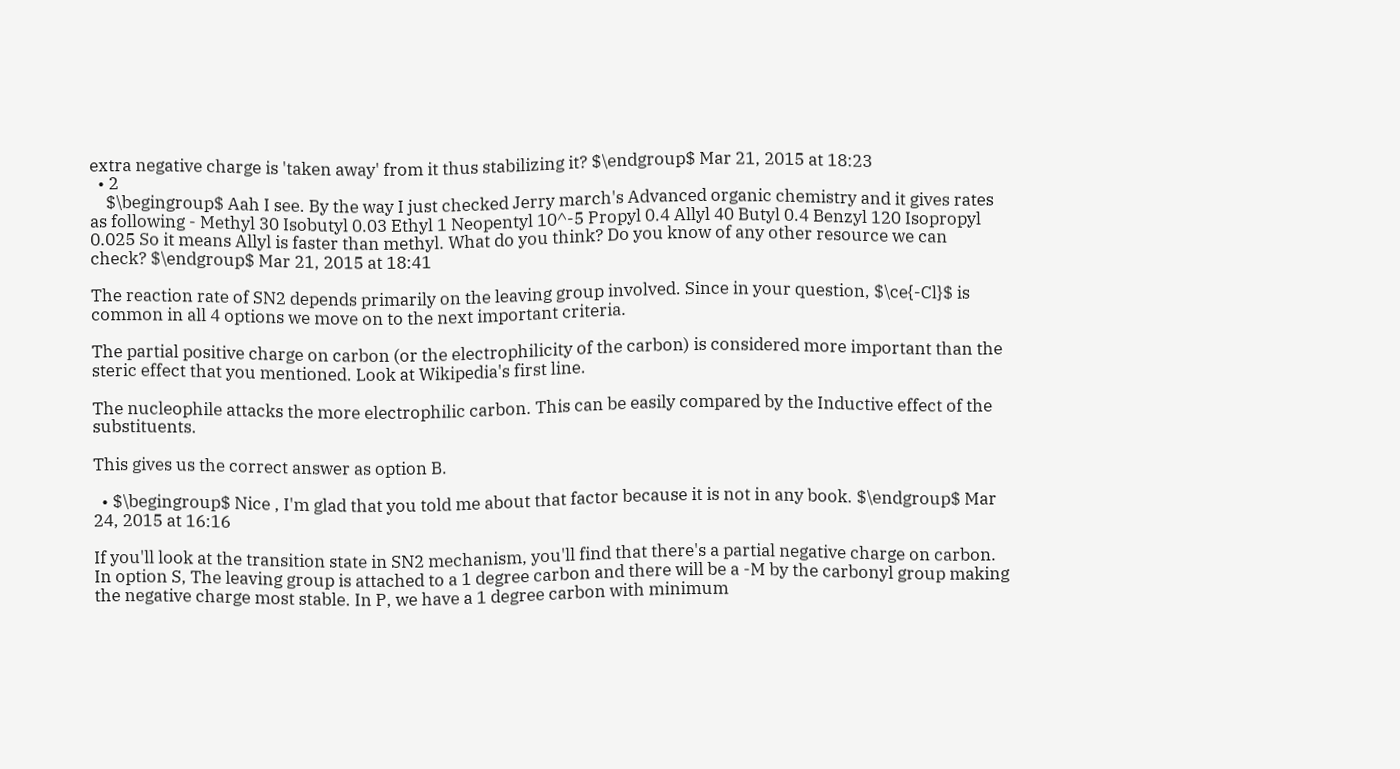extra negative charge is 'taken away' from it thus stabilizing it? $\endgroup$ Mar 21, 2015 at 18:23
  • 2
    $\begingroup$ Aah I see. By the way I just checked Jerry march's Advanced organic chemistry and it gives rates as following - Methyl 30 Isobutyl 0.03 Ethyl 1 Neopentyl 10^-5 Propyl 0.4 Allyl 40 Butyl 0.4 Benzyl 120 Isopropyl 0.025 So it means Allyl is faster than methyl. What do you think? Do you know of any other resource we can check? $\endgroup$ Mar 21, 2015 at 18:41

The reaction rate of SN2 depends primarily on the leaving group involved. Since in your question, $\ce{-Cl}$ is common in all 4 options we move on to the next important criteria.

The partial positive charge on carbon (or the electrophilicity of the carbon) is considered more important than the steric effect that you mentioned. Look at Wikipedia's first line.

The nucleophile attacks the more electrophilic carbon. This can be easily compared by the Inductive effect of the substituents.

This gives us the correct answer as option B.

  • $\begingroup$ Nice , I'm glad that you told me about that factor because it is not in any book. $\endgroup$ Mar 24, 2015 at 16:16

If you'll look at the transition state in SN2 mechanism, you'll find that there's a partial negative charge on carbon. In option S, The leaving group is attached to a 1 degree carbon and there will be a -M by the carbonyl group making the negative charge most stable. In P, we have a 1 degree carbon with minimum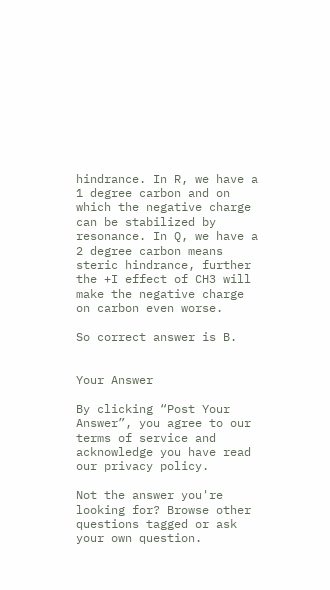hindrance. In R, we have a 1 degree carbon and on which the negative charge can be stabilized by resonance. In Q, we have a 2 degree carbon means steric hindrance, further the +I effect of CH3 will make the negative charge on carbon even worse.

So correct answer is B.


Your Answer

By clicking “Post Your Answer”, you agree to our terms of service and acknowledge you have read our privacy policy.

Not the answer you're looking for? Browse other questions tagged or ask your own question.